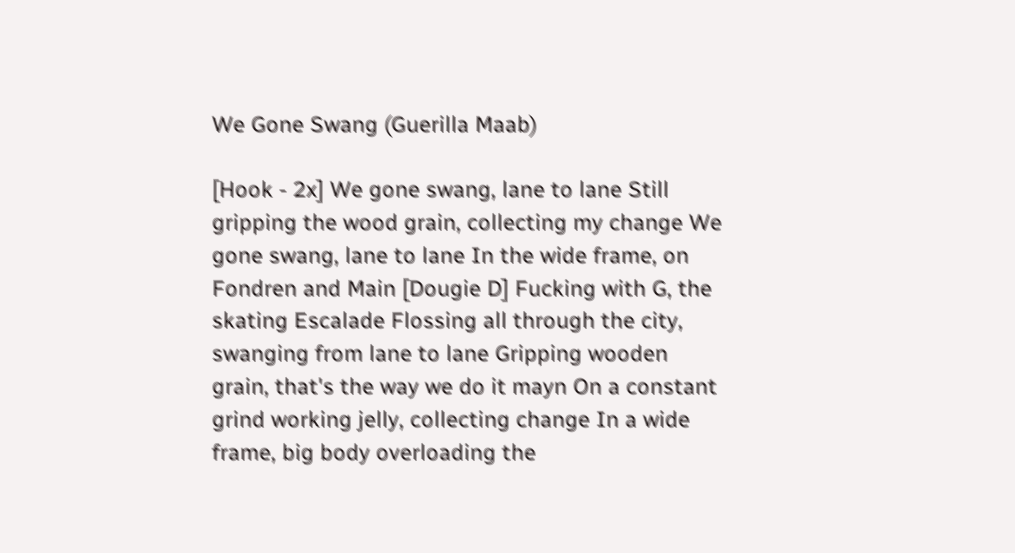We Gone Swang (Guerilla Maab)

[Hook - 2x] We gone swang, lane to lane Still gripping the wood grain, collecting my change We gone swang, lane to lane In the wide frame, on Fondren and Main [Dougie D] Fucking with G, the skating Escalade Flossing all through the city, swanging from lane to lane Gripping wooden grain, that's the way we do it mayn On a constant grind working jelly, collecting change In a wide frame, big body overloading the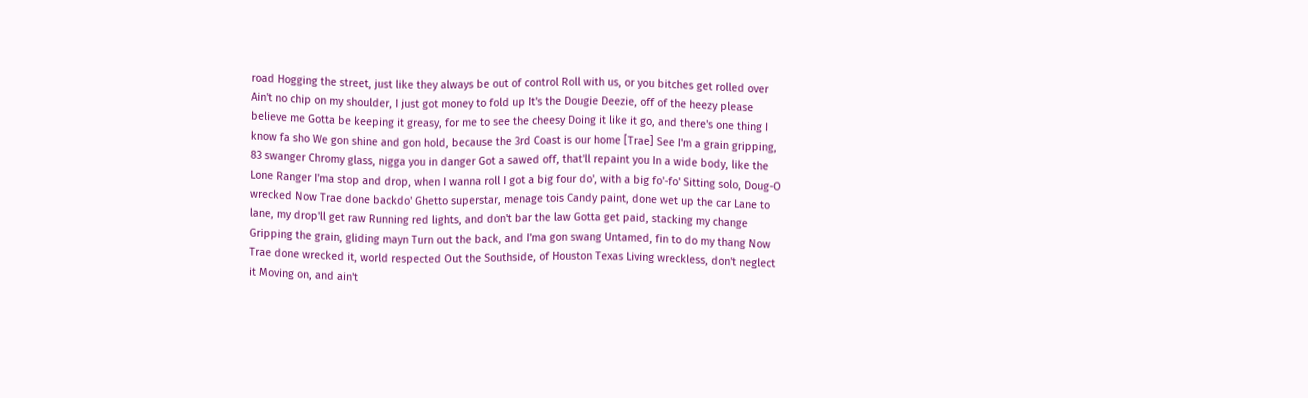road Hogging the street, just like they always be out of control Roll with us, or you bitches get rolled over Ain't no chip on my shoulder, I just got money to fold up It's the Dougie Deezie, off of the heezy please believe me Gotta be keeping it greasy, for me to see the cheesy Doing it like it go, and there's one thing I know fa sho We gon shine and gon hold, because the 3rd Coast is our home [Trae] See I'm a grain gripping, 83 swanger Chromy glass, nigga you in danger Got a sawed off, that'll repaint you In a wide body, like the Lone Ranger I'ma stop and drop, when I wanna roll I got a big four do', with a big fo'-fo' Sitting solo, Doug-O wrecked Now Trae done backdo' Ghetto superstar, menage tois Candy paint, done wet up the car Lane to lane, my drop'll get raw Running red lights, and don't bar the law Gotta get paid, stacking my change Gripping the grain, gliding mayn Turn out the back, and I'ma gon swang Untamed, fin to do my thang Now Trae done wrecked it, world respected Out the Southside, of Houston Texas Living wreckless, don't neglect it Moving on, and ain't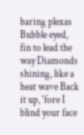baring plexas Bubble eyed, fin to lead the way Diamonds shining, like a heat wave Back it up, 'fore I blind your face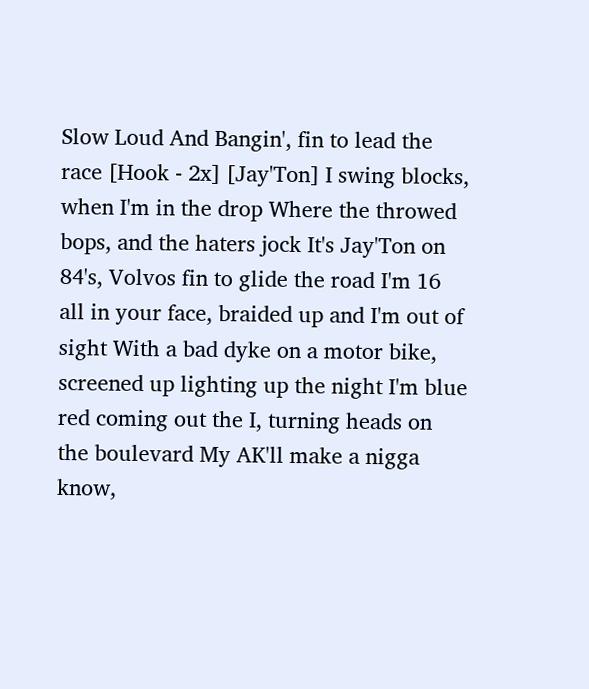Slow Loud And Bangin', fin to lead the race [Hook - 2x] [Jay'Ton] I swing blocks, when I'm in the drop Where the throwed bops, and the haters jock It's Jay'Ton on 84's, Volvos fin to glide the road I'm 16 all in your face, braided up and I'm out of sight With a bad dyke on a motor bike, screened up lighting up the night I'm blue red coming out the I, turning heads on the boulevard My AK'll make a nigga know,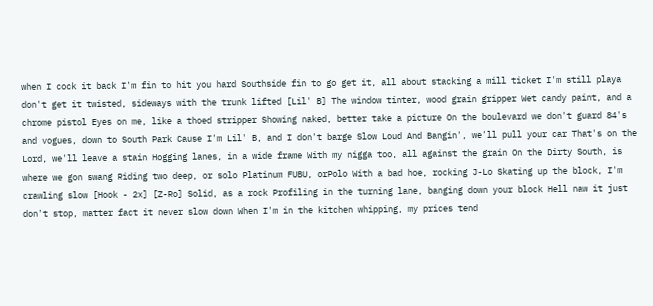when I cock it back I'm fin to hit you hard Southside fin to go get it, all about stacking a mill ticket I'm still playa don't get it twisted, sideways with the trunk lifted [Lil' B] The window tinter, wood grain gripper Wet candy paint, and a chrome pistol Eyes on me, like a thoed stripper Showing naked, better take a picture On the boulevard we don't guard 84's and vogues, down to South Park Cause I'm Lil' B, and I don't barge Slow Loud And Bangin', we'll pull your car That's on the Lord, we'll leave a stain Hogging lanes, in a wide frame With my nigga too, all against the grain On the Dirty South, is where we gon swang Riding two deep, or solo Platinum FUBU, orPolo With a bad hoe, rocking J-Lo Skating up the block, I'm crawling slow [Hook - 2x] [Z-Ro] Solid, as a rock Profiling in the turning lane, banging down your block Hell naw it just don't stop, matter fact it never slow down When I'm in the kitchen whipping, my prices tend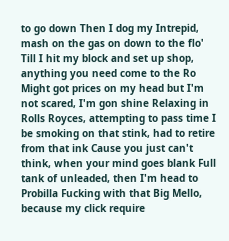to go down Then I dog my Intrepid, mash on the gas on down to the flo' Till I hit my block and set up shop, anything you need come to the Ro Might got prices on my head but I'm not scared, I'm gon shine Relaxing in Rolls Royces, attempting to pass time I be smoking on that stink, had to retire from that ink Cause you just can't think, when your mind goes blank Full tank of unleaded, then I'm head to Probilla Fucking with that Big Mello, because my click require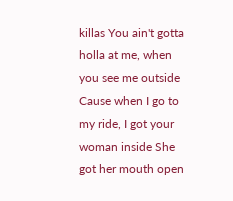killas You ain't gotta holla at me, when you see me outside Cause when I go to my ride, I got your woman inside She got her mouth open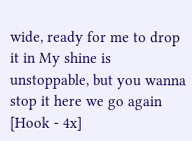wide, ready for me to drop it in My shine is unstoppable, but you wanna stop it here we go again [Hook - 4x]